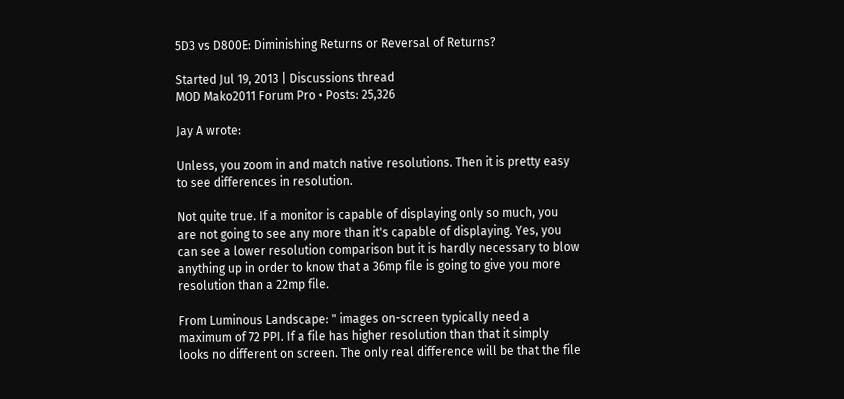5D3 vs D800E: Diminishing Returns or Reversal of Returns?

Started Jul 19, 2013 | Discussions thread
MOD Mako2011 Forum Pro • Posts: 25,326

Jay A wrote:

Unless, you zoom in and match native resolutions. Then it is pretty easy to see differences in resolution.

Not quite true. If a monitor is capable of displaying only so much, you are not going to see any more than it's capable of displaying. Yes, you can see a lower resolution comparison but it is hardly necessary to blow anything up in order to know that a 36mp file is going to give you more resolution than a 22mp file.

From Luminous Landscape: " images on-screen typically need a maximum of 72 PPI. If a file has higher resolution than that it simply looks no different on screen. The only real difference will be that the file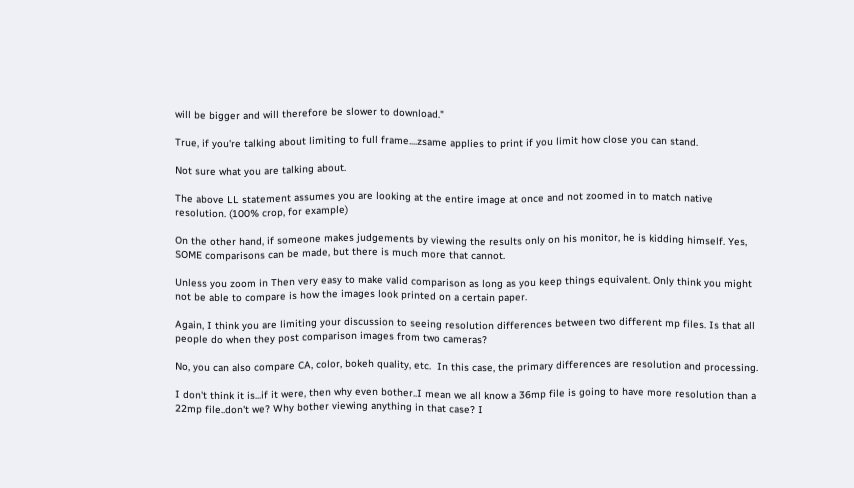will be bigger and will therefore be slower to download."

True, if you're talking about limiting to full frame....zsame applies to print if you limit how close you can stand.

Not sure what you are talking about.

The above LL statement assumes you are looking at the entire image at once and not zoomed in to match native resolution. (100% crop, for example)

On the other hand, if someone makes judgements by viewing the results only on his monitor, he is kidding himself. Yes, SOME comparisons can be made, but there is much more that cannot.

Unless you zoom in Then very easy to make valid comparison as long as you keep things equivalent. Only think you might not be able to compare is how the images look printed on a certain paper.

Again, I think you are limiting your discussion to seeing resolution differences between two different mp files. Is that all people do when they post comparison images from two cameras?

No, you can also compare CA, color, bokeh quality, etc.  In this case, the primary differences are resolution and processing.

I don't think it is...if it were, then why even bother..I mean we all know a 36mp file is going to have more resolution than a 22mp file..don't we? Why bother viewing anything in that case? I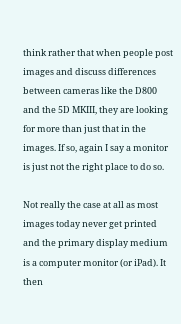think rather that when people post images and discuss differences between cameras like the D800 and the 5D MKIII, they are looking for more than just that in the images. If so, again I say a monitor is just not the right place to do so.

Not really the case at all as most images today never get printed and the primary display medium is a computer monitor (or iPad). It then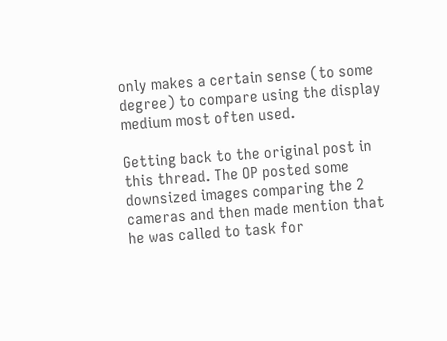only makes a certain sense (to some degree) to compare using the display medium most often used.

Getting back to the original post in this thread. The OP posted some downsized images comparing the 2 cameras and then made mention that he was called to task for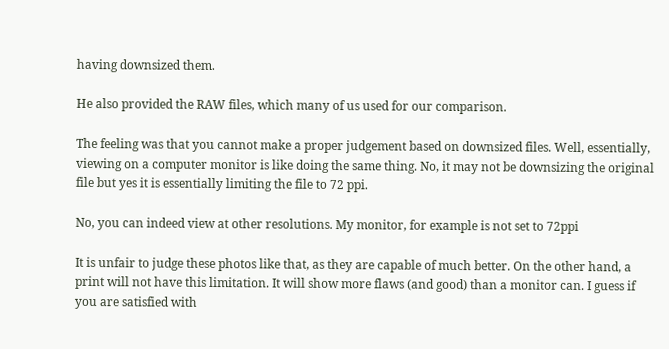having downsized them.

He also provided the RAW files, which many of us used for our comparison.

The feeling was that you cannot make a proper judgement based on downsized files. Well, essentially, viewing on a computer monitor is like doing the same thing. No, it may not be downsizing the original file but yes it is essentially limiting the file to 72 ppi.

No, you can indeed view at other resolutions. My monitor, for example is not set to 72ppi

It is unfair to judge these photos like that, as they are capable of much better. On the other hand, a print will not have this limitation. It will show more flaws (and good) than a monitor can. I guess if you are satisfied with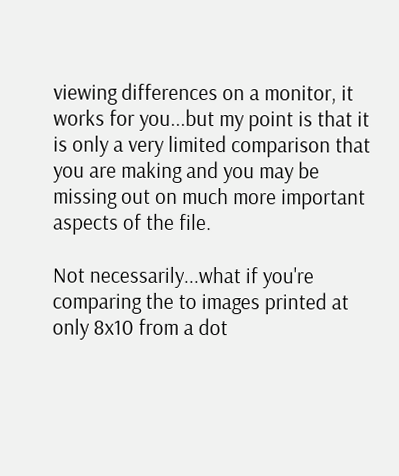viewing differences on a monitor, it works for you...but my point is that it is only a very limited comparison that you are making and you may be missing out on much more important aspects of the file.

Not necessarily...what if you're comparing the to images printed at only 8x10 from a dot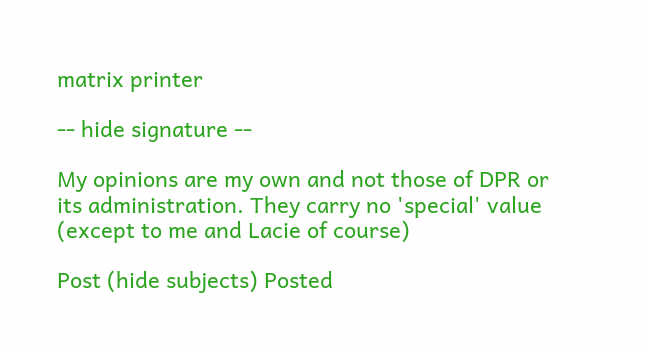matrix printer

-- hide signature --

My opinions are my own and not those of DPR or its administration. They carry no 'special' value (except to me and Lacie of course)

Post (hide subjects) Posted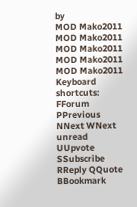by
MOD Mako2011
MOD Mako2011
MOD Mako2011
MOD Mako2011
MOD Mako2011
Keyboard shortcuts:
FForum PPrevious NNext WNext unread UUpvote SSubscribe RReply QQuote BBookmark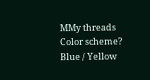MMy threads
Color scheme? Blue / Yellow